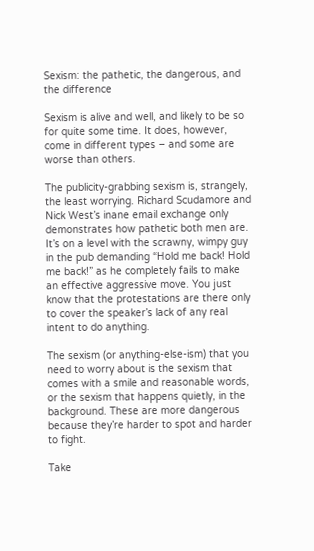Sexism: the pathetic, the dangerous, and the difference

Sexism is alive and well, and likely to be so for quite some time. It does, however, come in different types – and some are worse than others.

The publicity-grabbing sexism is, strangely, the least worrying. Richard Scudamore and Nick West’s inane email exchange only demonstrates how pathetic both men are. It’s on a level with the scrawny, wimpy guy in the pub demanding “Hold me back! Hold me back!” as he completely fails to make an effective aggressive move. You just know that the protestations are there only to cover the speaker’s lack of any real intent to do anything.

The sexism (or anything-else-ism) that you need to worry about is the sexism that comes with a smile and reasonable words, or the sexism that happens quietly, in the background. These are more dangerous because they’re harder to spot and harder to fight.

Take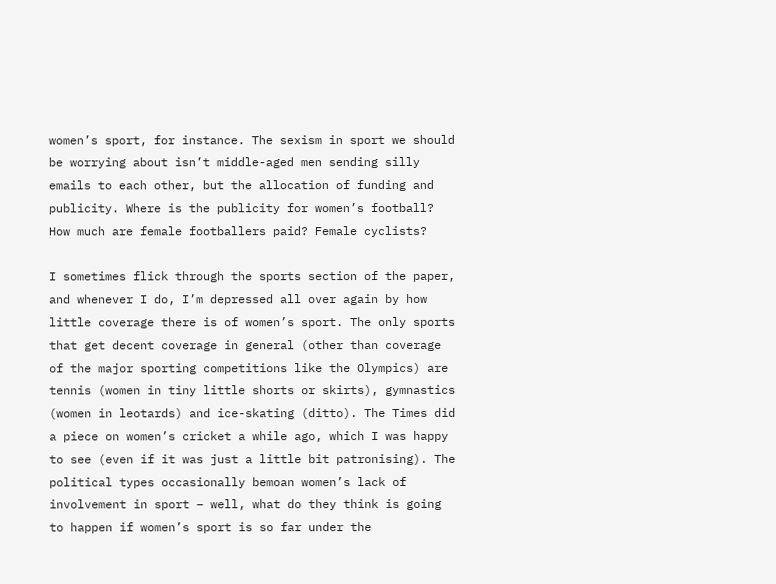women’s sport, for instance. The sexism in sport we should be worrying about isn’t middle-aged men sending silly emails to each other, but the allocation of funding and publicity. Where is the publicity for women’s football? How much are female footballers paid? Female cyclists?

I sometimes flick through the sports section of the paper, and whenever I do, I’m depressed all over again by how little coverage there is of women’s sport. The only sports that get decent coverage in general (other than coverage of the major sporting competitions like the Olympics) are tennis (women in tiny little shorts or skirts), gymnastics (women in leotards) and ice-skating (ditto). The Times did a piece on women’s cricket a while ago, which I was happy to see (even if it was just a little bit patronising). The political types occasionally bemoan women’s lack of involvement in sport – well, what do they think is going to happen if women’s sport is so far under the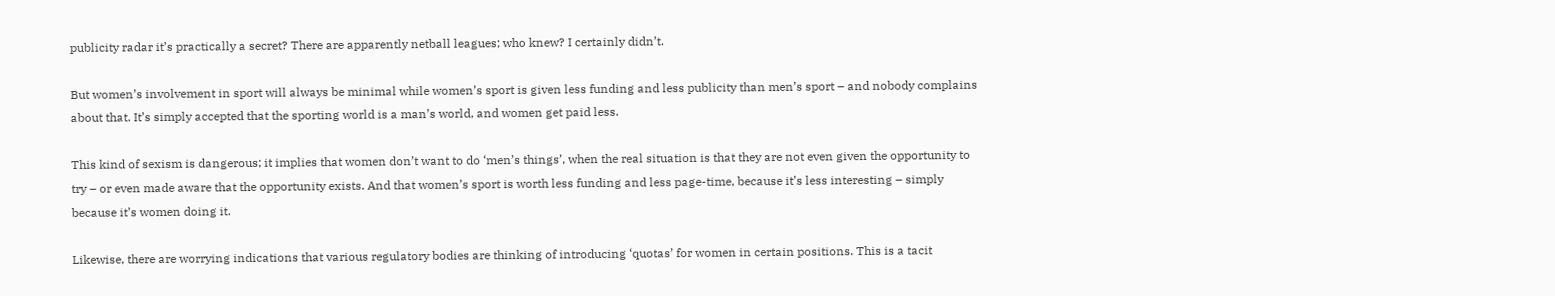publicity radar it’s practically a secret? There are apparently netball leagues; who knew? I certainly didn’t.

But women’s involvement in sport will always be minimal while women’s sport is given less funding and less publicity than men’s sport – and nobody complains about that. It’s simply accepted that the sporting world is a man’s world, and women get paid less.

This kind of sexism is dangerous; it implies that women don’t want to do ‘men’s things’, when the real situation is that they are not even given the opportunity to try – or even made aware that the opportunity exists. And that women’s sport is worth less funding and less page-time, because it’s less interesting – simply because it’s women doing it.

Likewise, there are worrying indications that various regulatory bodies are thinking of introducing ‘quotas’ for women in certain positions. This is a tacit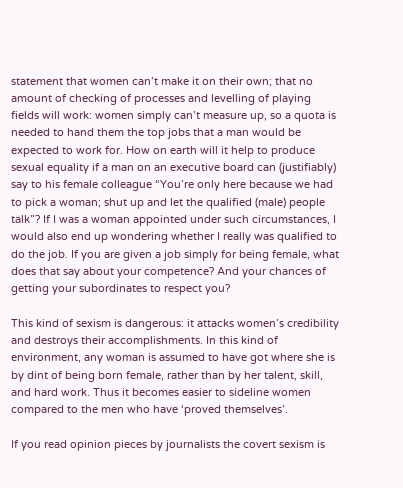statement that women can’t make it on their own; that no amount of checking of processes and levelling of playing fields will work: women simply can’t measure up, so a quota is needed to hand them the top jobs that a man would be expected to work for. How on earth will it help to produce sexual equality if a man on an executive board can (justifiably) say to his female colleague “You’re only here because we had to pick a woman; shut up and let the qualified (male) people talk”? If I was a woman appointed under such circumstances, I would also end up wondering whether I really was qualified to do the job. If you are given a job simply for being female, what does that say about your competence? And your chances of getting your subordinates to respect you?

This kind of sexism is dangerous: it attacks women’s credibility and destroys their accomplishments. In this kind of environment, any woman is assumed to have got where she is by dint of being born female, rather than by her talent, skill, and hard work. Thus it becomes easier to sideline women compared to the men who have ‘proved themselves’.

If you read opinion pieces by journalists the covert sexism is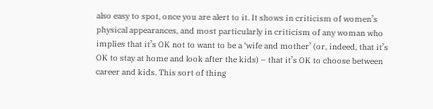also easy to spot, once you are alert to it. It shows in criticism of women’s physical appearances, and most particularly in criticism of any woman who implies that it’s OK not to want to be a ‘wife and mother’ (or, indeed, that it’s OK to stay at home and look after the kids) – that it’s OK to choose between career and kids. This sort of thing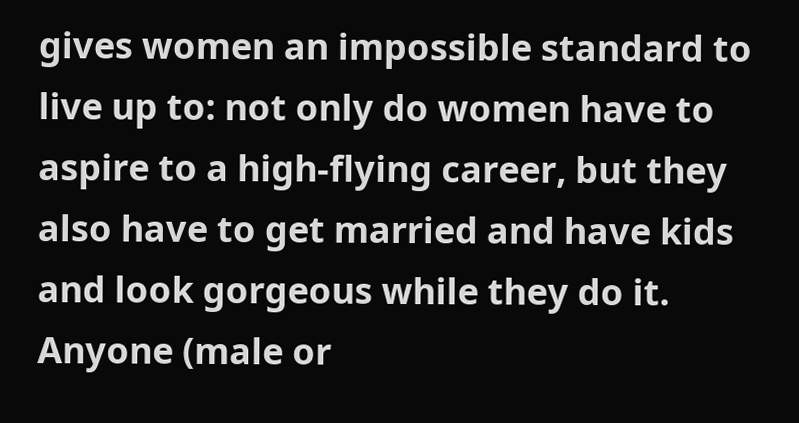gives women an impossible standard to live up to: not only do women have to aspire to a high-flying career, but they also have to get married and have kids and look gorgeous while they do it. Anyone (male or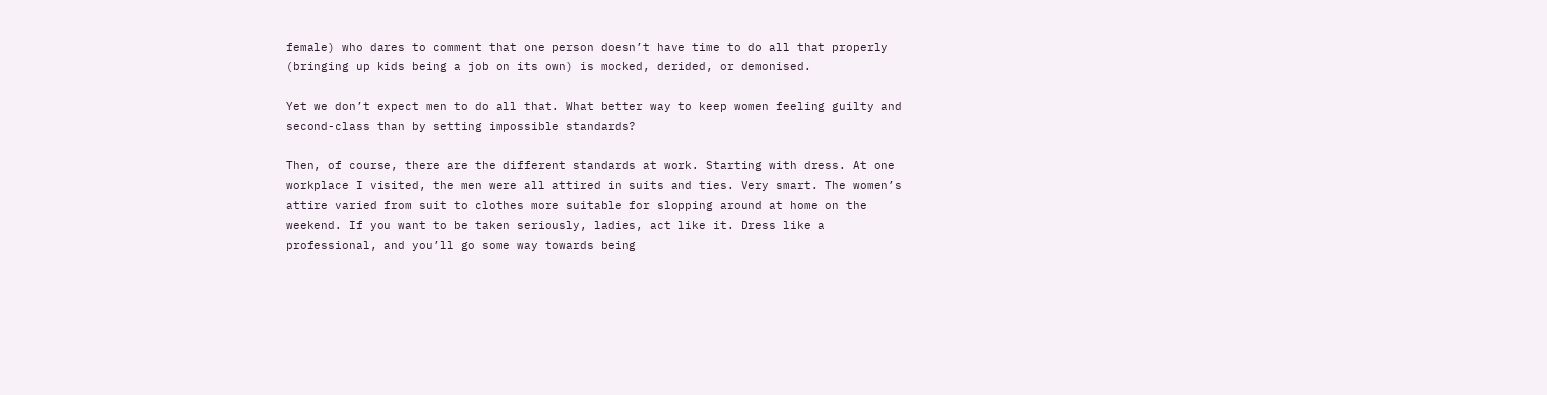female) who dares to comment that one person doesn’t have time to do all that properly (bringing up kids being a job on its own) is mocked, derided, or demonised.

Yet we don’t expect men to do all that. What better way to keep women feeling guilty and second-class than by setting impossible standards?

Then, of course, there are the different standards at work. Starting with dress. At one workplace I visited, the men were all attired in suits and ties. Very smart. The women’s attire varied from suit to clothes more suitable for slopping around at home on the weekend. If you want to be taken seriously, ladies, act like it. Dress like a professional, and you’ll go some way towards being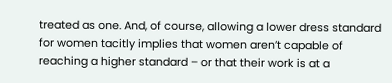treated as one. And, of course, allowing a lower dress standard for women tacitly implies that women aren’t capable of reaching a higher standard – or that their work is at a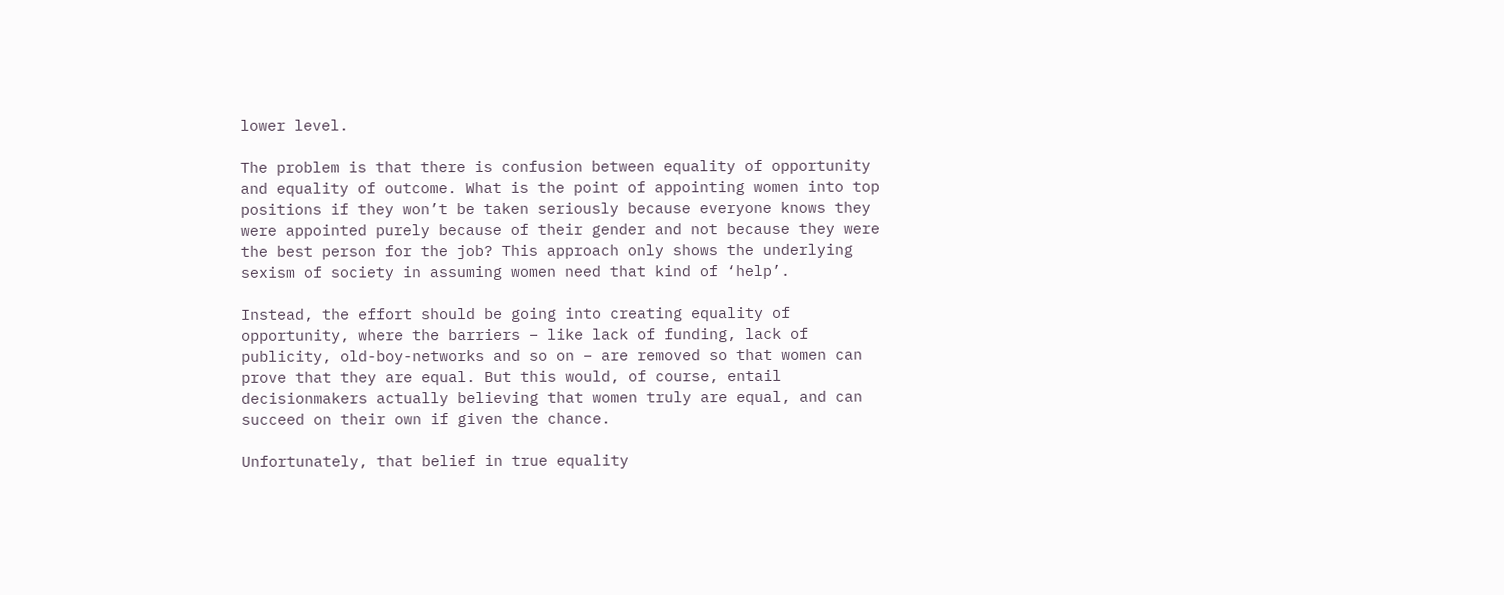lower level.

The problem is that there is confusion between equality of opportunity and equality of outcome. What is the point of appointing women into top positions if they won’t be taken seriously because everyone knows they were appointed purely because of their gender and not because they were the best person for the job? This approach only shows the underlying sexism of society in assuming women need that kind of ‘help’.

Instead, the effort should be going into creating equality of opportunity, where the barriers – like lack of funding, lack of publicity, old-boy-networks and so on – are removed so that women can prove that they are equal. But this would, of course, entail decisionmakers actually believing that women truly are equal, and can succeed on their own if given the chance.

Unfortunately, that belief in true equality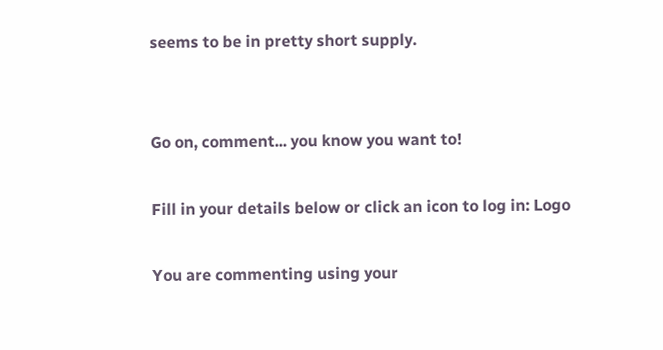seems to be in pretty short supply.


Go on, comment... you know you want to!

Fill in your details below or click an icon to log in: Logo

You are commenting using your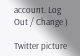account. Log Out / Change )

Twitter picture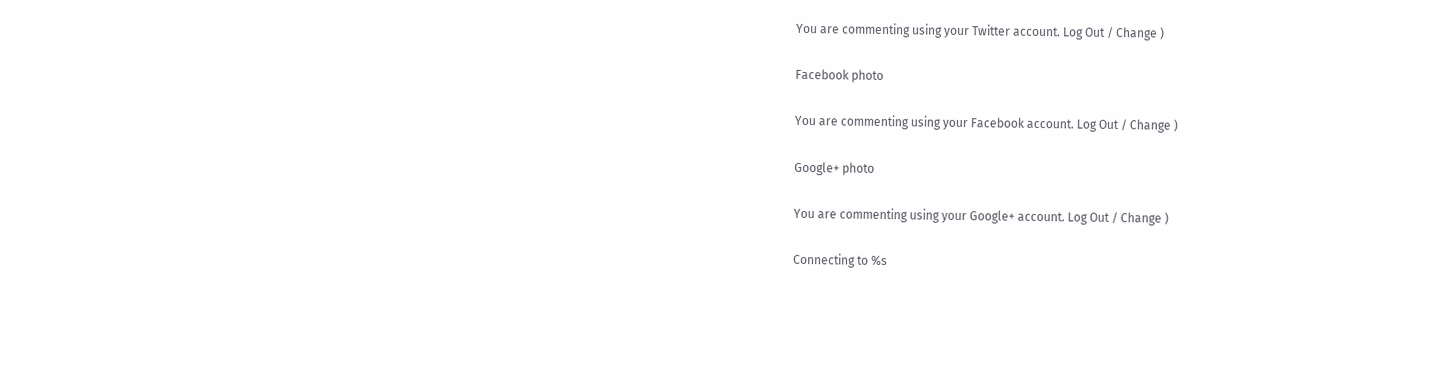You are commenting using your Twitter account. Log Out / Change )

Facebook photo

You are commenting using your Facebook account. Log Out / Change )

Google+ photo

You are commenting using your Google+ account. Log Out / Change )

Connecting to %s